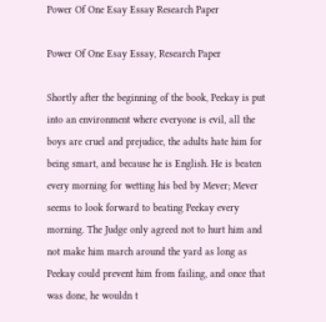Power Of One Esay Essay Research Paper

Power Of One Esay Essay, Research Paper

Shortly after the beginning of the book, Peekay is put into an environment where everyone is evil, all the boys are cruel and prejudice, the adults hate him for being smart, and because he is English. He is beaten every morning for wetting his bed by Mever; Mever seems to look forward to beating Peekay every morning. The Judge only agreed not to hurt him and not make him march around the yard as long as Peekay could prevent him from failing, and once that was done, he wouldn t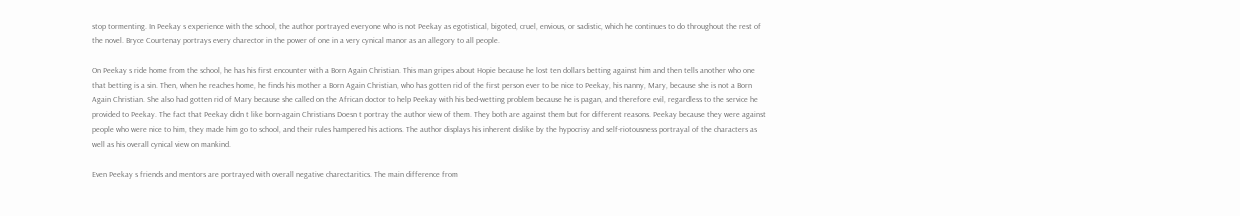stop tormenting. In Peekay s experience with the school, the author portrayed everyone who is not Peekay as egotistical, bigoted, cruel, envious, or sadistic, which he continues to do throughout the rest of the novel. Bryce Courtenay portrays every charector in the power of one in a very cynical manor as an allegory to all people.

On Peekay s ride home from the school, he has his first encounter with a Born Again Christian. This man gripes about Hopie because he lost ten dollars betting against him and then tells another who one that betting is a sin. Then, when he reaches home, he finds his mother a Born Again Christian, who has gotten rid of the first person ever to be nice to Peekay, his nanny, Mary, because she is not a Born Again Christian. She also had gotten rid of Mary because she called on the African doctor to help Peekay with his bed-wetting problem because he is pagan, and therefore evil, regardless to the service he provided to Peekay. The fact that Peekay didn t like born-again Christians Doesn t portray the author view of them. They both are against them but for different reasons. Peekay because they were against people who were nice to him, they made him go to school, and their rules hampered his actions. The author displays his inherent dislike by the hypocrisy and self-riotousness portrayal of the characters as well as his overall cynical view on mankind.

Even Peekay s friends and mentors are portrayed with overall negative charectaritics. The main difference from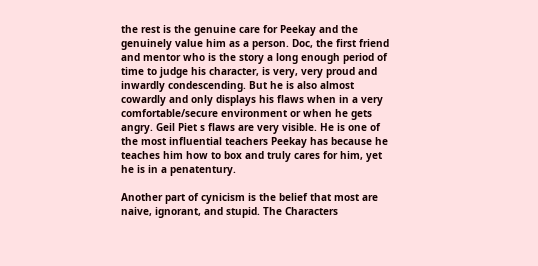the rest is the genuine care for Peekay and the genuinely value him as a person. Doc, the first friend and mentor who is the story a long enough period of time to judge his character, is very, very proud and inwardly condescending. But he is also almost cowardly and only displays his flaws when in a very comfortable/secure environment or when he gets angry. Geil Piet s flaws are very visible. He is one of the most influential teachers Peekay has because he teaches him how to box and truly cares for him, yet he is in a penatentury.

Another part of cynicism is the belief that most are naive, ignorant, and stupid. The Characters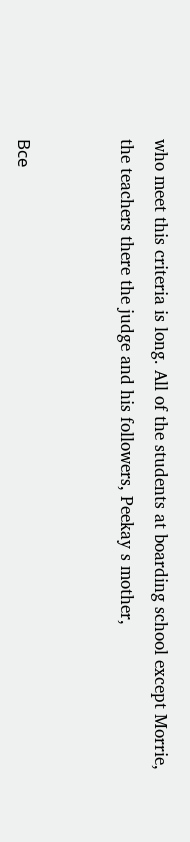who meet this criteria is long. All of the students at boarding school except Morrie, the teachers there the judge and his followers, Peekay s mother,


Все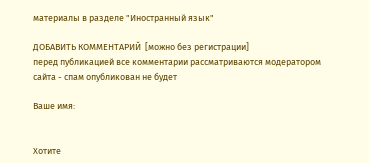материалы в разделе "Иностранный язык"

ДОБАВИТЬ КОММЕНТАРИЙ  [можно без регистрации]
перед публикацией все комментарии рассматриваются модератором сайта - спам опубликован не будет

Ваше имя:


Хотите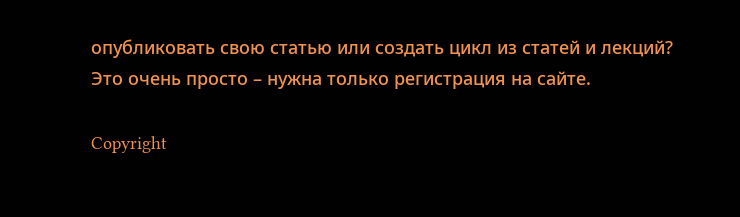опубликовать свою статью или создать цикл из статей и лекций?
Это очень просто – нужна только регистрация на сайте.

Copyright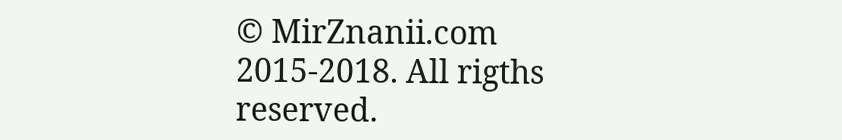© MirZnanii.com 2015-2018. All rigths reserved.